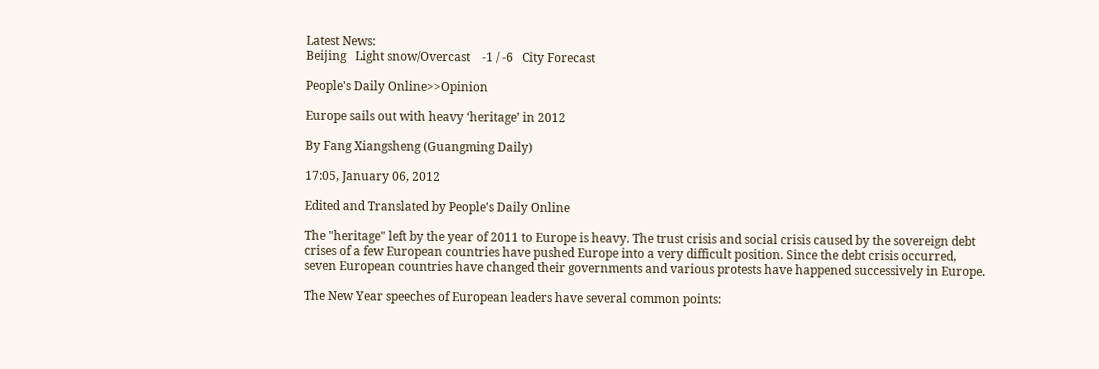Latest News:
Beijing   Light snow/Overcast    -1 / -6   City Forecast

People's Daily Online>>Opinion

Europe sails out with heavy ‘heritage’ in 2012

By Fang Xiangsheng (Guangming Daily)

17:05, January 06, 2012

Edited and Translated by People's Daily Online

The "heritage" left by the year of 2011 to Europe is heavy. The trust crisis and social crisis caused by the sovereign debt crises of a few European countries have pushed Europe into a very difficult position. Since the debt crisis occurred, seven European countries have changed their governments and various protests have happened successively in Europe.

The New Year speeches of European leaders have several common points: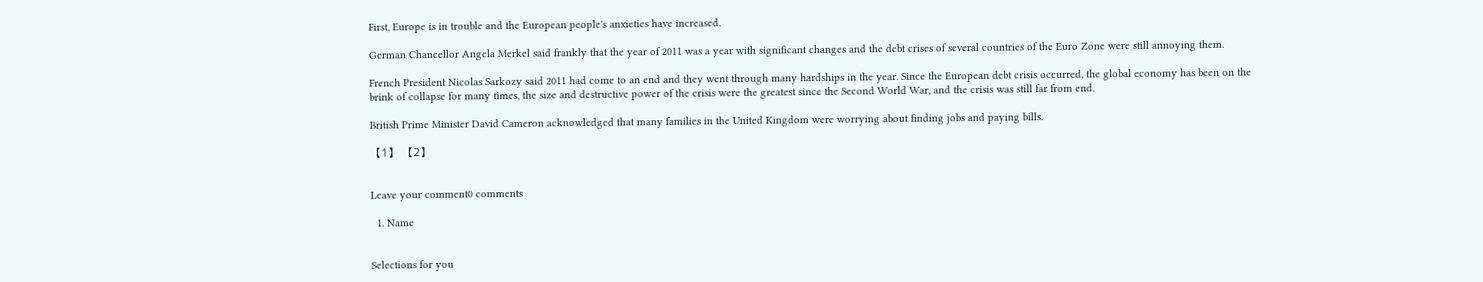First, Europe is in trouble and the European people's anxieties have increased.

German Chancellor Angela Merkel said frankly that the year of 2011 was a year with significant changes and the debt crises of several countries of the Euro Zone were still annoying them.

French President Nicolas Sarkozy said 2011 had come to an end and they went through many hardships in the year. Since the European debt crisis occurred, the global economy has been on the brink of collapse for many times, the size and destructive power of the crisis were the greatest since the Second World War, and the crisis was still far from end.

British Prime Minister David Cameron acknowledged that many families in the United Kingdom were worrying about finding jobs and paying bills.

【1】 【2】


Leave your comment0 comments

  1. Name


Selections for you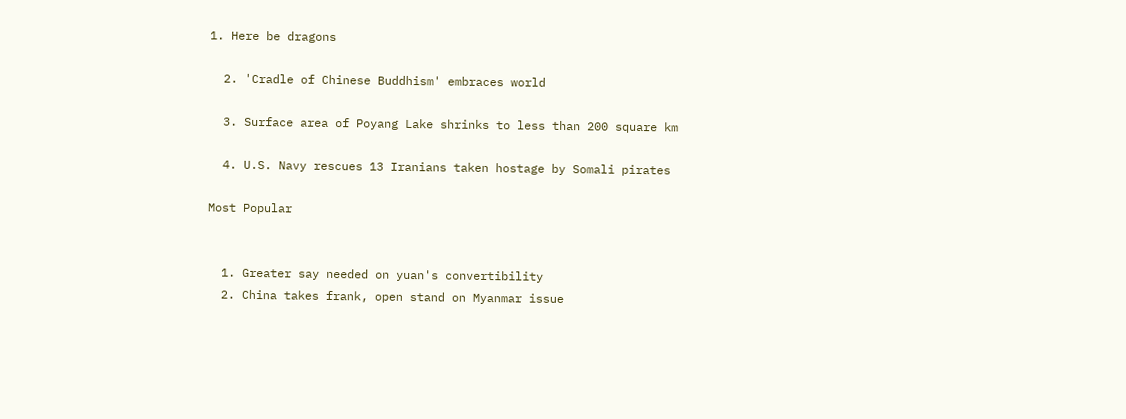1. Here be dragons

  2. 'Cradle of Chinese Buddhism' embraces world

  3. Surface area of Poyang Lake shrinks to less than 200 square km

  4. U.S. Navy rescues 13 Iranians taken hostage by Somali pirates

Most Popular


  1. Greater say needed on yuan's convertibility
  2. China takes frank, open stand on Myanmar issue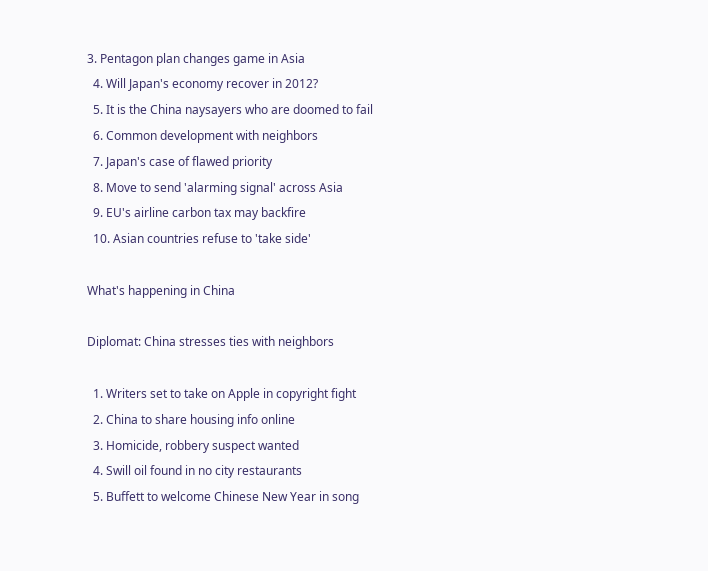3. Pentagon plan changes game in Asia
  4. Will Japan's economy recover in 2012?
  5. It is the China naysayers who are doomed to fail
  6. Common development with neighbors
  7. Japan's case of flawed priority
  8. Move to send 'alarming signal' across Asia
  9. EU's airline carbon tax may backfire
  10. Asian countries refuse to 'take side'

What's happening in China

Diplomat: China stresses ties with neighbors

  1. Writers set to take on Apple in copyright fight
  2. China to share housing info online
  3. Homicide, robbery suspect wanted
  4. Swill oil found in no city restaurants
  5. Buffett to welcome Chinese New Year in song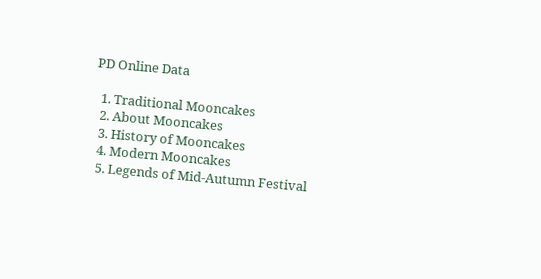PD Online Data

  1. Traditional Mooncakes
  2. About Mooncakes
  3. History of Mooncakes
  4. Modern Mooncakes
  5. Legends of Mid-Autumn Festival